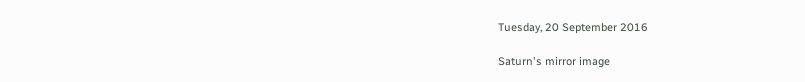Tuesday, 20 September 2016

Saturn's mirror image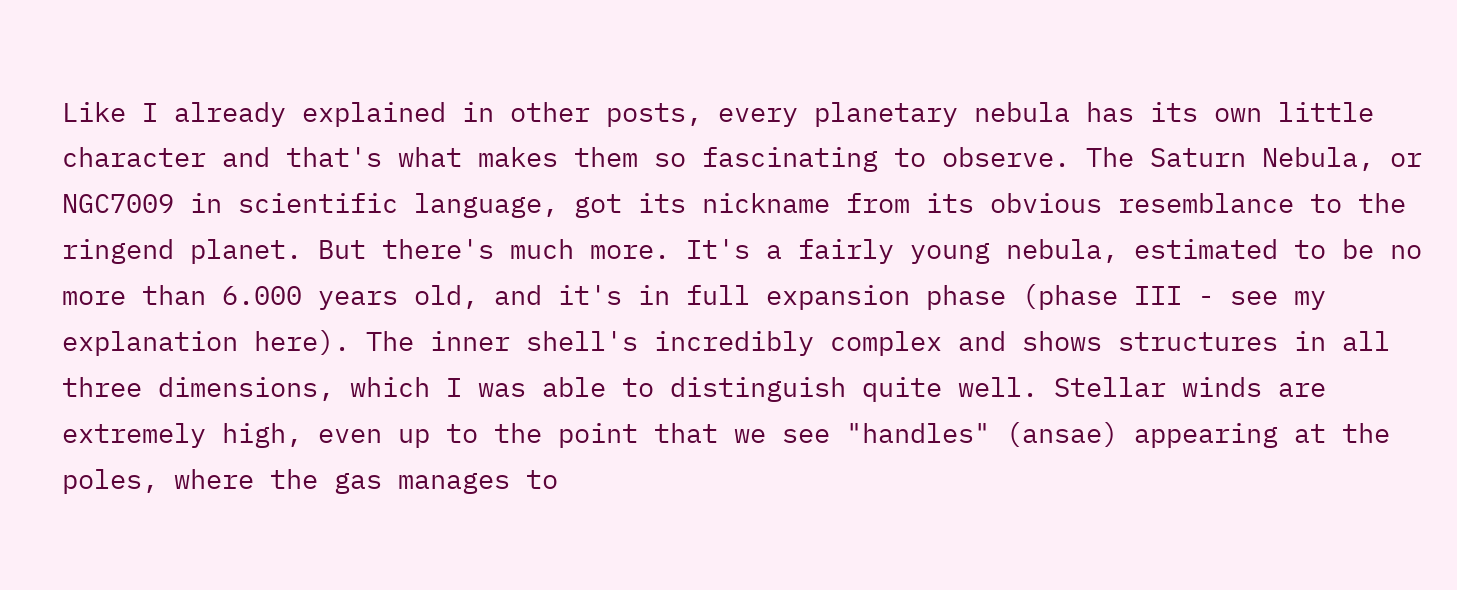Like I already explained in other posts, every planetary nebula has its own little character and that's what makes them so fascinating to observe. The Saturn Nebula, or NGC7009 in scientific language, got its nickname from its obvious resemblance to the ringend planet. But there's much more. It's a fairly young nebula, estimated to be no more than 6.000 years old, and it's in full expansion phase (phase III - see my explanation here). The inner shell's incredibly complex and shows structures in all three dimensions, which I was able to distinguish quite well. Stellar winds are extremely high, even up to the point that we see "handles" (ansae) appearing at the poles, where the gas manages to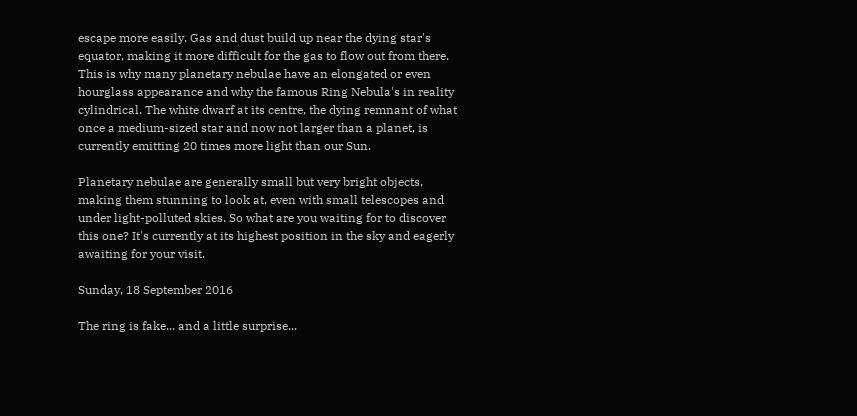escape more easily. Gas and dust build up near the dying star's equator, making it more difficult for the gas to flow out from there. This is why many planetary nebulae have an elongated or even hourglass appearance and why the famous Ring Nebula's in reality cylindrical. The white dwarf at its centre, the dying remnant of what once a medium-sized star and now not larger than a planet, is currently emitting 20 times more light than our Sun.

Planetary nebulae are generally small but very bright objects, making them stunning to look at, even with small telescopes and under light-polluted skies. So what are you waiting for to discover this one? It's currently at its highest position in the sky and eagerly awaiting for your visit.

Sunday, 18 September 2016

The ring is fake... and a little surprise...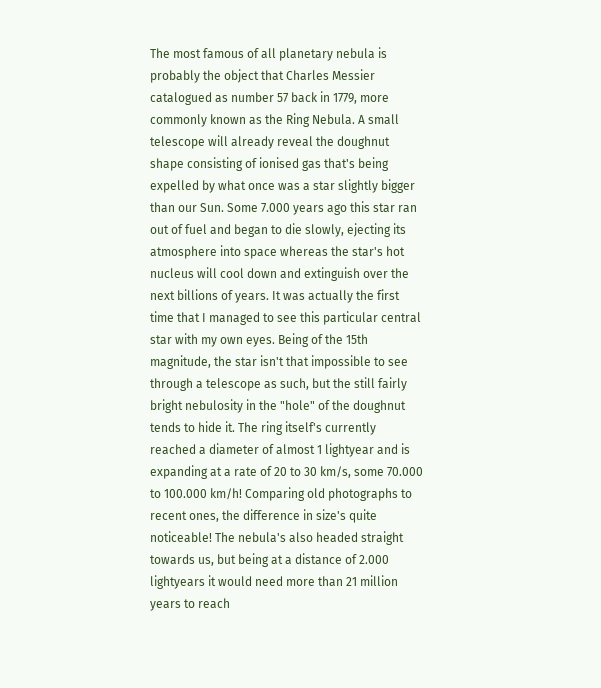The most famous of all planetary nebula is probably the object that Charles Messier catalogued as number 57 back in 1779, more commonly known as the Ring Nebula. A small telescope will already reveal the doughnut shape consisting of ionised gas that's being expelled by what once was a star slightly bigger than our Sun. Some 7.000 years ago this star ran out of fuel and began to die slowly, ejecting its atmosphere into space whereas the star's hot nucleus will cool down and extinguish over the next billions of years. It was actually the first time that I managed to see this particular central star with my own eyes. Being of the 15th magnitude, the star isn't that impossible to see through a telescope as such, but the still fairly bright nebulosity in the "hole" of the doughnut tends to hide it. The ring itself's currently reached a diameter of almost 1 lightyear and is expanding at a rate of 20 to 30 km/s, some 70.000 to 100.000 km/h! Comparing old photographs to recent ones, the difference in size's quite noticeable! The nebula's also headed straight towards us, but being at a distance of 2.000 lightyears it would need more than 21 million years to reach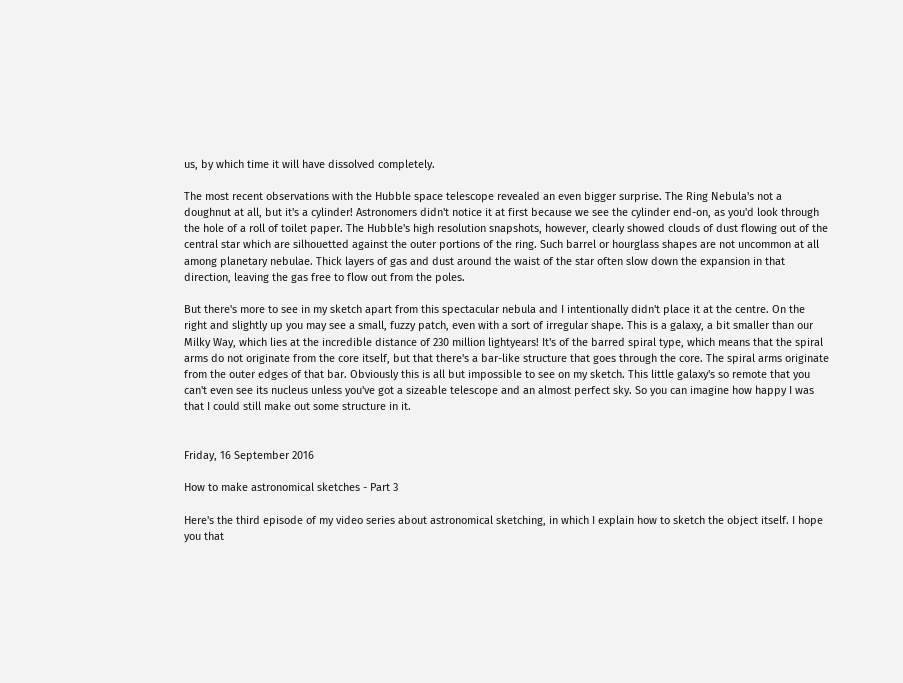us, by which time it will have dissolved completely.

The most recent observations with the Hubble space telescope revealed an even bigger surprise. The Ring Nebula's not a doughnut at all, but it's a cylinder! Astronomers didn't notice it at first because we see the cylinder end-on, as you'd look through the hole of a roll of toilet paper. The Hubble's high resolution snapshots, however, clearly showed clouds of dust flowing out of the central star which are silhouetted against the outer portions of the ring. Such barrel or hourglass shapes are not uncommon at all among planetary nebulae. Thick layers of gas and dust around the waist of the star often slow down the expansion in that direction, leaving the gas free to flow out from the poles.

But there's more to see in my sketch apart from this spectacular nebula and I intentionally didn't place it at the centre. On the right and slightly up you may see a small, fuzzy patch, even with a sort of irregular shape. This is a galaxy, a bit smaller than our Milky Way, which lies at the incredible distance of 230 million lightyears! It's of the barred spiral type, which means that the spiral arms do not originate from the core itself, but that there's a bar-like structure that goes through the core. The spiral arms originate from the outer edges of that bar. Obviously this is all but impossible to see on my sketch. This little galaxy's so remote that you can't even see its nucleus unless you've got a sizeable telescope and an almost perfect sky. So you can imagine how happy I was that I could still make out some structure in it.


Friday, 16 September 2016

How to make astronomical sketches - Part 3

Here's the third episode of my video series about astronomical sketching, in which I explain how to sketch the object itself. I hope you that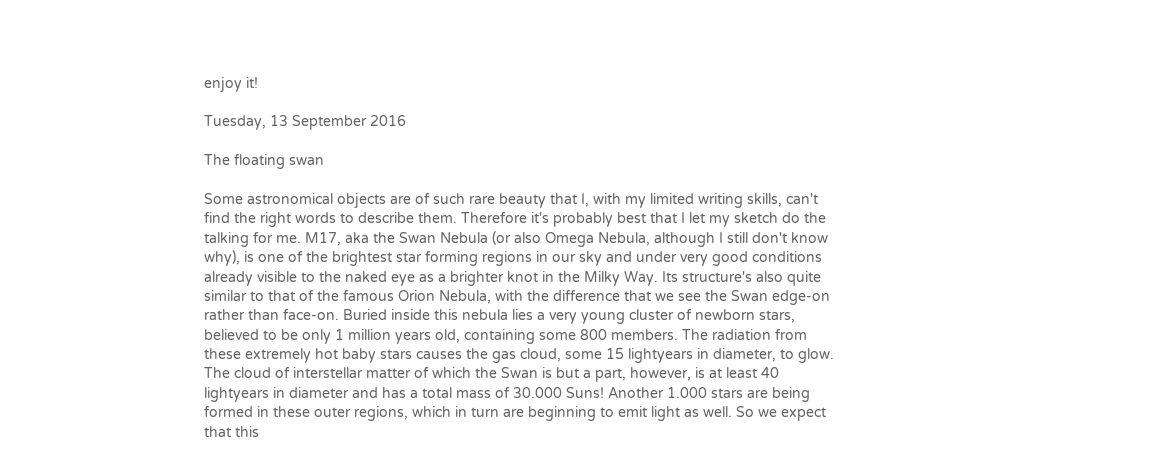enjoy it!

Tuesday, 13 September 2016

The floating swan

Some astronomical objects are of such rare beauty that I, with my limited writing skills, can't find the right words to describe them. Therefore it's probably best that I let my sketch do the talking for me. M17, aka the Swan Nebula (or also Omega Nebula, although I still don't know why), is one of the brightest star forming regions in our sky and under very good conditions already visible to the naked eye as a brighter knot in the Milky Way. Its structure's also quite similar to that of the famous Orion Nebula, with the difference that we see the Swan edge-on rather than face-on. Buried inside this nebula lies a very young cluster of newborn stars, believed to be only 1 million years old, containing some 800 members. The radiation from these extremely hot baby stars causes the gas cloud, some 15 lightyears in diameter, to glow. The cloud of interstellar matter of which the Swan is but a part, however, is at least 40 lightyears in diameter and has a total mass of 30.000 Suns! Another 1.000 stars are being formed in these outer regions, which in turn are beginning to emit light as well. So we expect that this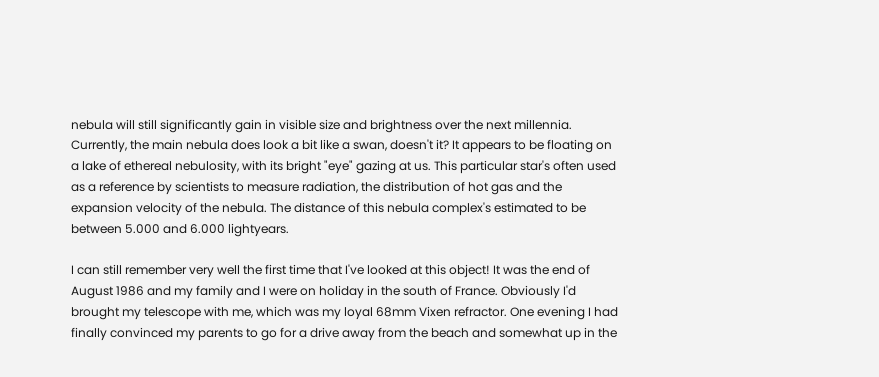nebula will still significantly gain in visible size and brightness over the next millennia. Currently, the main nebula does look a bit like a swan, doesn't it? It appears to be floating on a lake of ethereal nebulosity, with its bright "eye" gazing at us. This particular star's often used as a reference by scientists to measure radiation, the distribution of hot gas and the expansion velocity of the nebula. The distance of this nebula complex's estimated to be between 5.000 and 6.000 lightyears.

I can still remember very well the first time that I've looked at this object! It was the end of August 1986 and my family and I were on holiday in the south of France. Obviously I'd brought my telescope with me, which was my loyal 68mm Vixen refractor. One evening I had finally convinced my parents to go for a drive away from the beach and somewhat up in the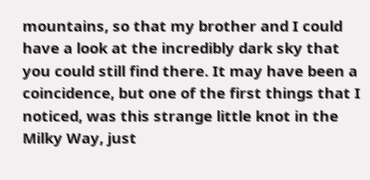mountains, so that my brother and I could have a look at the incredibly dark sky that you could still find there. It may have been a coincidence, but one of the first things that I noticed, was this strange little knot in the Milky Way, just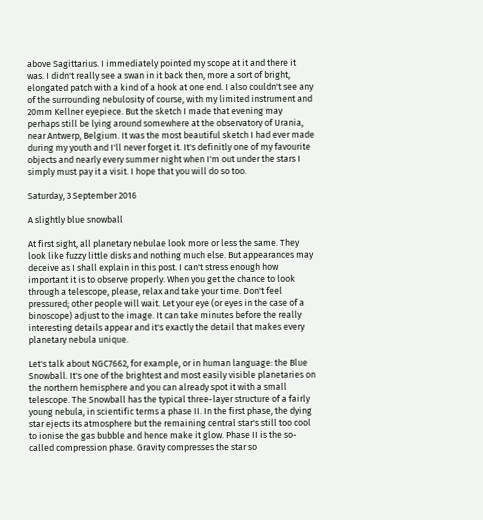above Sagittarius. I immediately pointed my scope at it and there it was. I didn't really see a swan in it back then, more a sort of bright, elongated patch with a kind of a hook at one end. I also couldn't see any of the surrounding nebulosity of course, with my limited instrument and 20mm Kellner eyepiece. But the sketch I made that evening may perhaps still be lying around somewhere at the observatory of Urania, near Antwerp, Belgium. It was the most beautiful sketch I had ever made during my youth and I'll never forget it. It's definitly one of my favourite objects and nearly every summer night when I'm out under the stars I simply must pay it a visit. I hope that you will do so too.

Saturday, 3 September 2016

A slightly blue snowball

At first sight, all planetary nebulae look more or less the same. They look like fuzzy little disks and nothing much else. But appearances may deceive as I shall explain in this post. I can't stress enough how important it is to observe properly. When you get the chance to look through a telescope, please, relax and take your time. Don't feel pressured; other people will wait. Let your eye (or eyes in the case of a binoscope) adjust to the image. It can take minutes before the really interesting details appear and it's exactly the detail that makes every planetary nebula unique.

Let's talk about NGC7662, for example, or in human language: the Blue Snowball. It's one of the brightest and most easily visible planetaries on the northern hemisphere and you can already spot it with a small telescope. The Snowball has the typical three-layer structure of a fairly young nebula, in scientific terms a phase II. In the first phase, the dying star ejects its atmosphere but the remaining central star's still too cool to ionise the gas bubble and hence make it glow. Phase II is the so-called compression phase. Gravity compresses the star so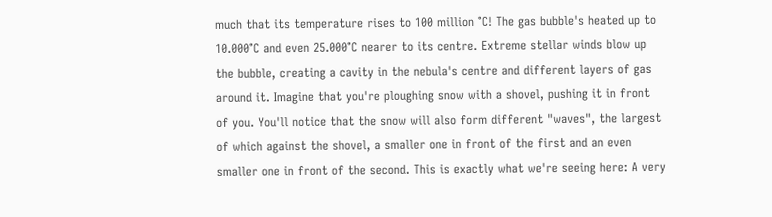much that its temperature rises to 100 million °C! The gas bubble's heated up to 10.000°C and even 25.000°C nearer to its centre. Extreme stellar winds blow up the bubble, creating a cavity in the nebula's centre and different layers of gas around it. Imagine that you're ploughing snow with a shovel, pushing it in front of you. You'll notice that the snow will also form different "waves", the largest of which against the shovel, a smaller one in front of the first and an even smaller one in front of the second. This is exactly what we're seeing here: A very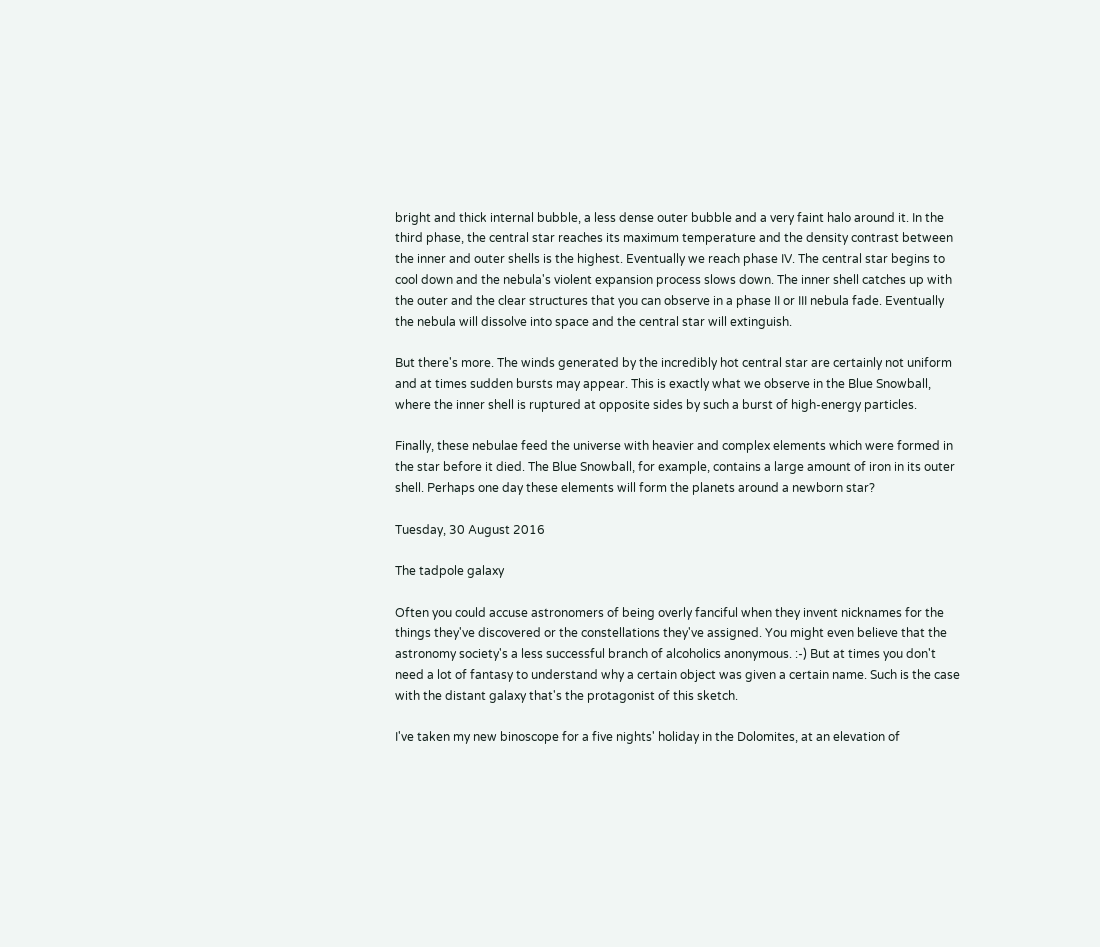bright and thick internal bubble, a less dense outer bubble and a very faint halo around it. In the third phase, the central star reaches its maximum temperature and the density contrast between the inner and outer shells is the highest. Eventually we reach phase IV. The central star begins to cool down and the nebula's violent expansion process slows down. The inner shell catches up with the outer and the clear structures that you can observe in a phase II or III nebula fade. Eventually the nebula will dissolve into space and the central star will extinguish.

But there's more. The winds generated by the incredibly hot central star are certainly not uniform and at times sudden bursts may appear. This is exactly what we observe in the Blue Snowball, where the inner shell is ruptured at opposite sides by such a burst of high-energy particles.

Finally, these nebulae feed the universe with heavier and complex elements which were formed in the star before it died. The Blue Snowball, for example, contains a large amount of iron in its outer shell. Perhaps one day these elements will form the planets around a newborn star?

Tuesday, 30 August 2016

The tadpole galaxy

Often you could accuse astronomers of being overly fanciful when they invent nicknames for the things they've discovered or the constellations they've assigned. You might even believe that the astronomy society's a less successful branch of alcoholics anonymous. :-) But at times you don't need a lot of fantasy to understand why a certain object was given a certain name. Such is the case with the distant galaxy that's the protagonist of this sketch.

I've taken my new binoscope for a five nights' holiday in the Dolomites, at an elevation of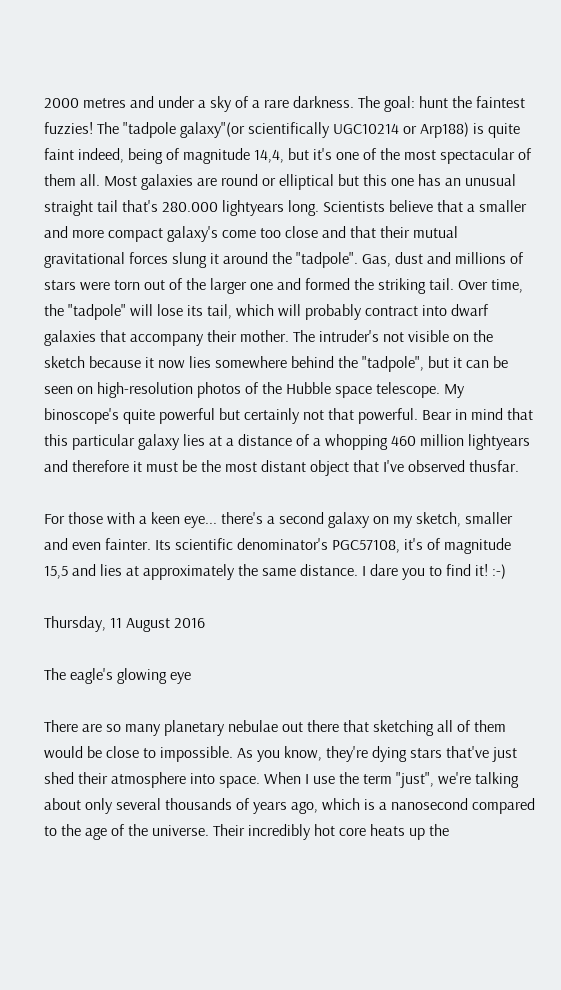2000 metres and under a sky of a rare darkness. The goal: hunt the faintest fuzzies! The "tadpole galaxy"(or scientifically UGC10214 or Arp188) is quite faint indeed, being of magnitude 14,4, but it's one of the most spectacular of them all. Most galaxies are round or elliptical but this one has an unusual straight tail that's 280.000 lightyears long. Scientists believe that a smaller and more compact galaxy's come too close and that their mutual gravitational forces slung it around the "tadpole". Gas, dust and millions of stars were torn out of the larger one and formed the striking tail. Over time, the "tadpole" will lose its tail, which will probably contract into dwarf galaxies that accompany their mother. The intruder's not visible on the sketch because it now lies somewhere behind the "tadpole", but it can be seen on high-resolution photos of the Hubble space telescope. My binoscope's quite powerful but certainly not that powerful. Bear in mind that this particular galaxy lies at a distance of a whopping 460 million lightyears and therefore it must be the most distant object that I've observed thusfar.

For those with a keen eye... there's a second galaxy on my sketch, smaller and even fainter. Its scientific denominator's PGC57108, it's of magnitude 15,5 and lies at approximately the same distance. I dare you to find it! :-)

Thursday, 11 August 2016

The eagle's glowing eye

There are so many planetary nebulae out there that sketching all of them would be close to impossible. As you know, they're dying stars that've just shed their atmosphere into space. When I use the term "just", we're talking about only several thousands of years ago, which is a nanosecond compared to the age of the universe. Their incredibly hot core heats up the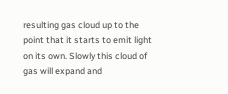resulting gas cloud up to the point that it starts to emit light on its own. Slowly this cloud of gas will expand and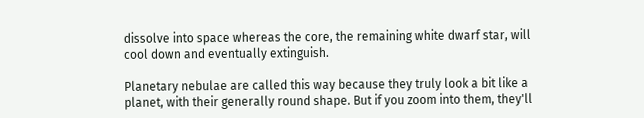dissolve into space whereas the core, the remaining white dwarf star, will cool down and eventually extinguish.

Planetary nebulae are called this way because they truly look a bit like a planet, with their generally round shape. But if you zoom into them, they'll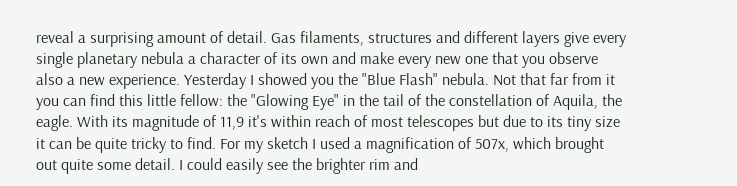reveal a surprising amount of detail. Gas filaments, structures and different layers give every single planetary nebula a character of its own and make every new one that you observe also a new experience. Yesterday I showed you the "Blue Flash" nebula. Not that far from it you can find this little fellow: the "Glowing Eye" in the tail of the constellation of Aquila, the eagle. With its magnitude of 11,9 it's within reach of most telescopes but due to its tiny size it can be quite tricky to find. For my sketch I used a magnification of 507x, which brought out quite some detail. I could easily see the brighter rim and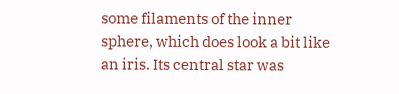some filaments of the inner sphere, which does look a bit like an iris. Its central star was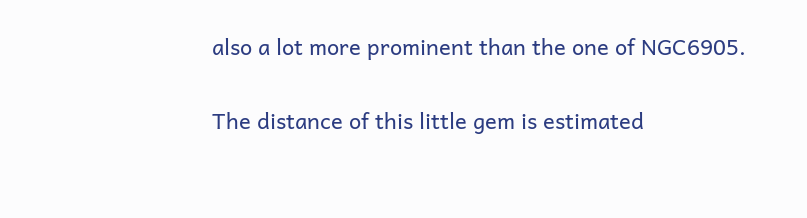also a lot more prominent than the one of NGC6905.

The distance of this little gem is estimated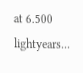at 6.500 lightyears...